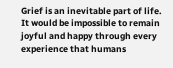Grief is an inevitable part of life. It would be impossible to remain joyful and happy through every experience that humans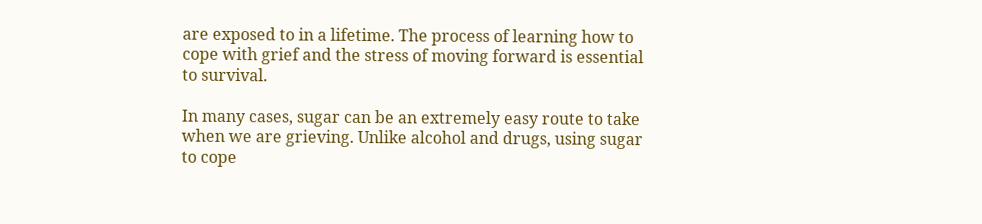are exposed to in a lifetime. The process of learning how to cope with grief and the stress of moving forward is essential to survival.

In many cases, sugar can be an extremely easy route to take when we are grieving. Unlike alcohol and drugs, using sugar to cope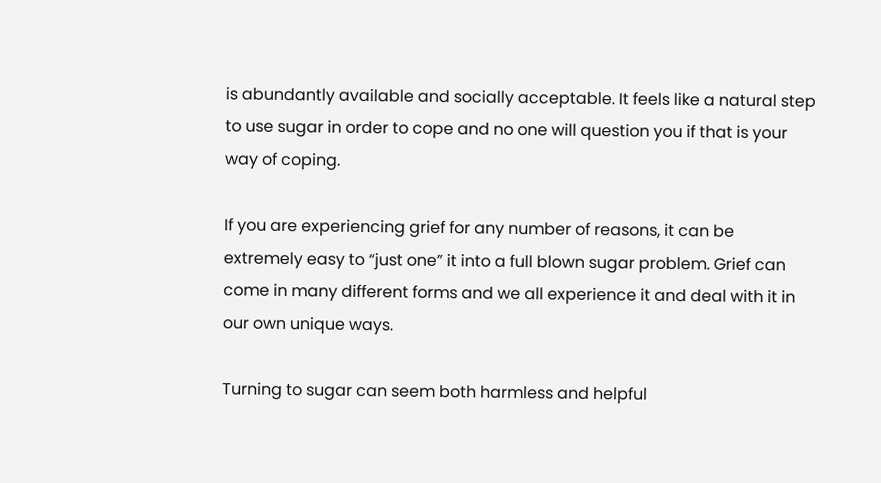is abundantly available and socially acceptable. It feels like a natural step to use sugar in order to cope and no one will question you if that is your way of coping.

If you are experiencing grief for any number of reasons, it can be extremely easy to “just one” it into a full blown sugar problem. Grief can come in many different forms and we all experience it and deal with it in our own unique ways.

Turning to sugar can seem both harmless and helpful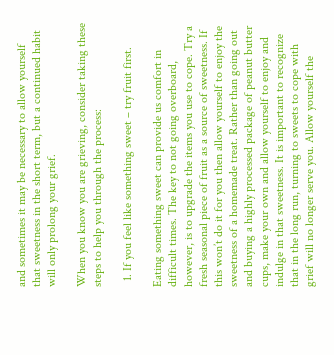and sometimes it may be necessary to allow yourself that sweetness in the short term, but a continued habit will only prolong your grief.

When you know you are grieving, consider taking these steps to help you through the process:

  1. If you feel like something sweet – try fruit first.

Eating something sweet can provide us comfort in difficult times. The key to not going overboard, however, is to upgrade the items you use to cope. Try a fresh seasonal piece of fruit as a source of sweetness. If this won’t do it for you then allow yourself to enjoy the sweetness of a homemade treat. Rather than going out and buying a highly processed package of peanut butter cups, make your own and allow yourself to enjoy and indulge in that sweetness. It is important to recognize that in the long run, turning to sweets to cope with grief will no longer serve you. Allow yourself the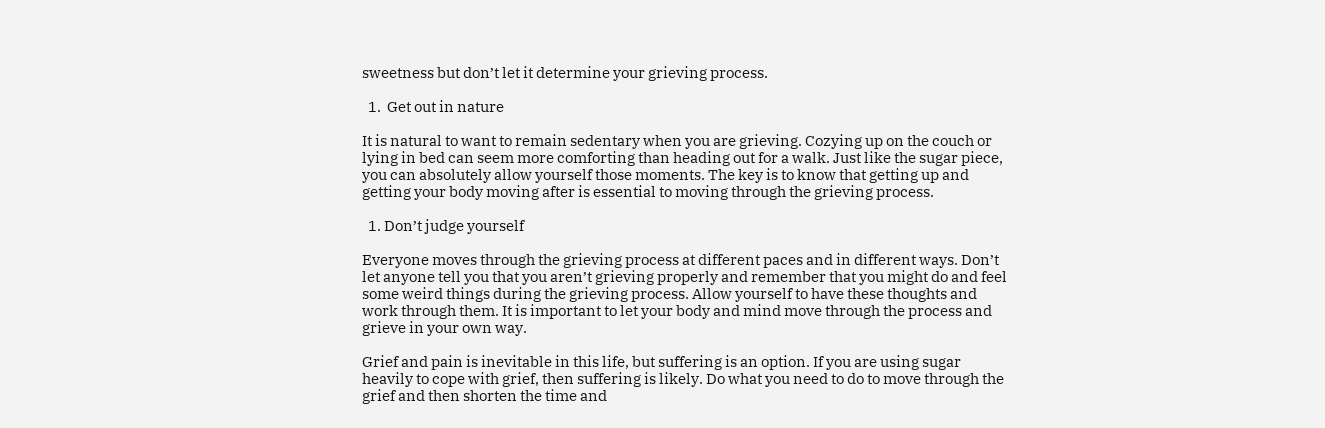sweetness but don’t let it determine your grieving process.

  1.  Get out in nature

It is natural to want to remain sedentary when you are grieving. Cozying up on the couch or lying in bed can seem more comforting than heading out for a walk. Just like the sugar piece, you can absolutely allow yourself those moments. The key is to know that getting up and getting your body moving after is essential to moving through the grieving process.

  1. Don’t judge yourself

Everyone moves through the grieving process at different paces and in different ways. Don’t let anyone tell you that you aren’t grieving properly and remember that you might do and feel some weird things during the grieving process. Allow yourself to have these thoughts and work through them. It is important to let your body and mind move through the process and grieve in your own way.

Grief and pain is inevitable in this life, but suffering is an option. If you are using sugar heavily to cope with grief, then suffering is likely. Do what you need to do to move through the grief and then shorten the time and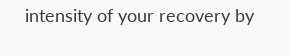intensity of your recovery by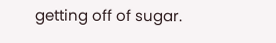getting off of sugar.